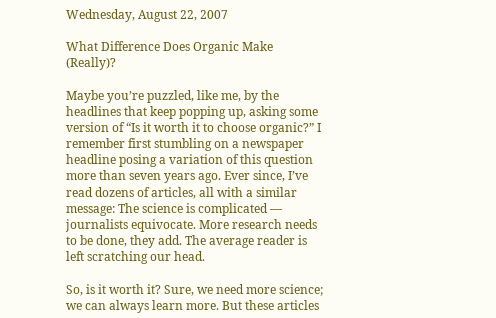Wednesday, August 22, 2007

What Difference Does Organic Make (Really)?

Maybe you’re puzzled, like me, by the headlines that keep popping up, asking some version of “Is it worth it to choose organic?” I remember first stumbling on a newspaper headline posing a variation of this question more than seven years ago. Ever since, I’ve read dozens of articles, all with a similar message: The science is complicated — journalists equivocate. More research needs to be done, they add. The average reader is left scratching our head.

So, is it worth it? Sure, we need more science; we can always learn more. But these articles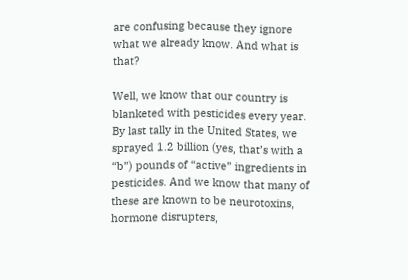are confusing because they ignore what we already know. And what is that?

Well, we know that our country is blanketed with pesticides every year. By last tally in the United States, we sprayed 1.2 billion (yes, that’s with a “b”) pounds of “active” ingredients in pesticides. And we know that many of these are known to be neurotoxins, hormone disrupters,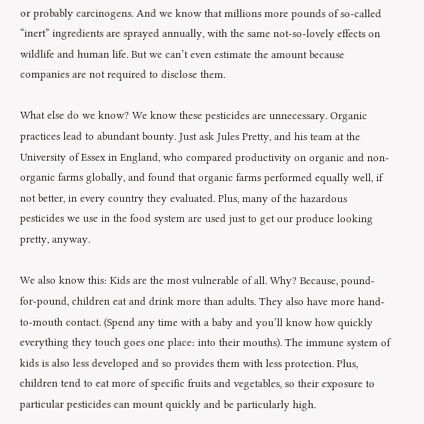or probably carcinogens. And we know that millions more pounds of so-called “inert” ingredients are sprayed annually, with the same not-so-lovely effects on wildlife and human life. But we can’t even estimate the amount because companies are not required to disclose them.

What else do we know? We know these pesticides are unnecessary. Organic practices lead to abundant bounty. Just ask Jules Pretty, and his team at the University of Essex in England, who compared productivity on organic and non-organic farms globally, and found that organic farms performed equally well, if not better, in every country they evaluated. Plus, many of the hazardous pesticides we use in the food system are used just to get our produce looking pretty, anyway.

We also know this: Kids are the most vulnerable of all. Why? Because, pound-for-pound, children eat and drink more than adults. They also have more hand-to-mouth contact. (Spend any time with a baby and you’ll know how quickly everything they touch goes one place: into their mouths). The immune system of kids is also less developed and so provides them with less protection. Plus, children tend to eat more of specific fruits and vegetables, so their exposure to particular pesticides can mount quickly and be particularly high.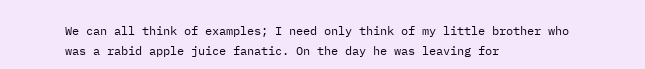We can all think of examples; I need only think of my little brother who was a rabid apple juice fanatic. On the day he was leaving for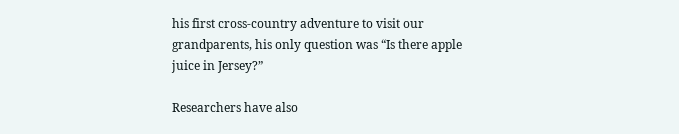his first cross-country adventure to visit our grandparents, his only question was “Is there apple juice in Jersey?”

Researchers have also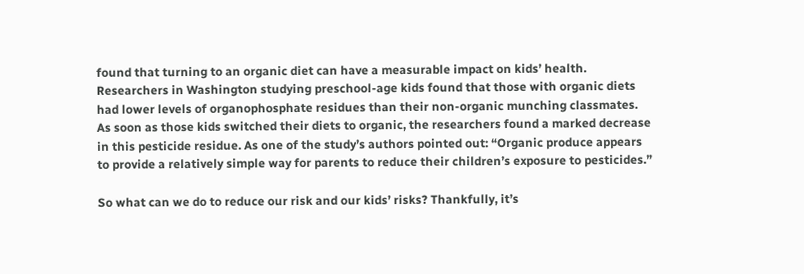found that turning to an organic diet can have a measurable impact on kids’ health. Researchers in Washington studying preschool-age kids found that those with organic diets had lower levels of organophosphate residues than their non-organic munching classmates. As soon as those kids switched their diets to organic, the researchers found a marked decrease in this pesticide residue. As one of the study’s authors pointed out: “Organic produce appears to provide a relatively simple way for parents to reduce their children’s exposure to pesticides.”

So what can we do to reduce our risk and our kids’ risks? Thankfully, it’s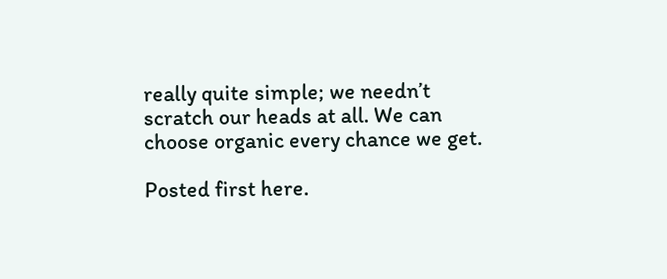really quite simple; we needn’t scratch our heads at all. We can choose organic every chance we get.

Posted first here.